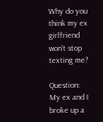Why do you think my ex girlfriend won’t stop texting me?

Question: My ex and I broke up a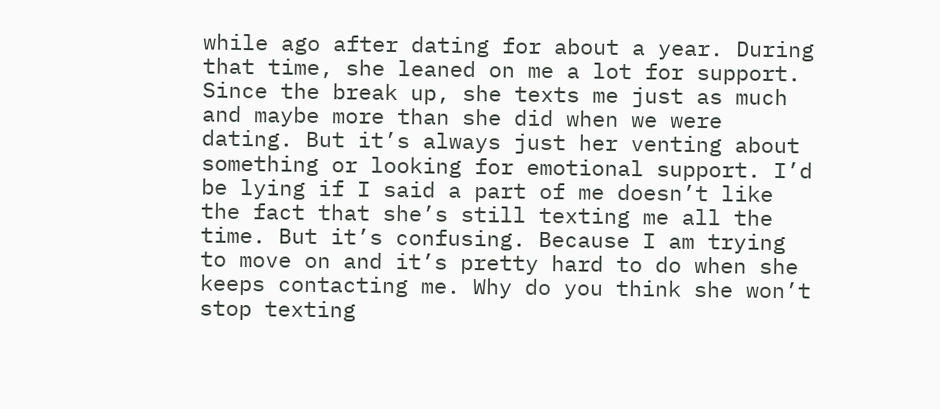while ago after dating for about a year. During that time, she leaned on me a lot for support. Since the break up, she texts me just as much and maybe more than she did when we were dating. But it’s always just her venting about something or looking for emotional support. I’d be lying if I said a part of me doesn’t like the fact that she’s still texting me all the time. But it’s confusing. Because I am trying to move on and it’s pretty hard to do when she keeps contacting me. Why do you think she won’t stop texting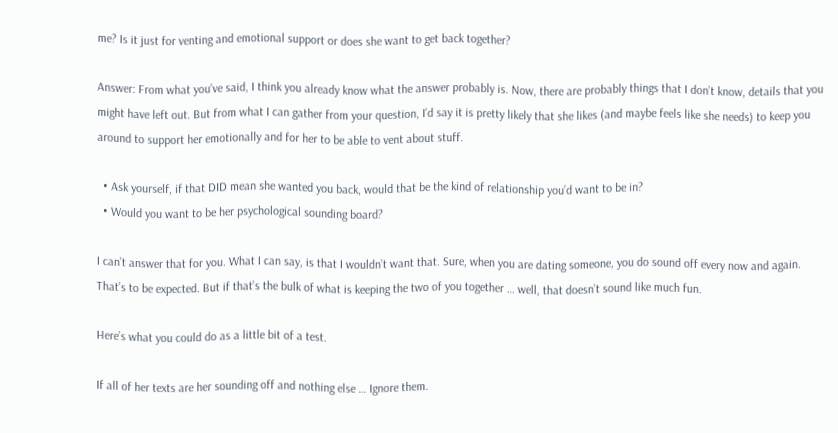me? Is it just for venting and emotional support or does she want to get back together?

Answer: From what you’ve said, I think you already know what the answer probably is. Now, there are probably things that I don’t know, details that you might have left out. But from what I can gather from your question, I’d say it is pretty likely that she likes (and maybe feels like she needs) to keep you around to support her emotionally and for her to be able to vent about stuff.

  • Ask yourself, if that DID mean she wanted you back, would that be the kind of relationship you’d want to be in?
  • Would you want to be her psychological sounding board?

I can’t answer that for you. What I can say, is that I wouldn’t want that. Sure, when you are dating someone, you do sound off every now and again. That’s to be expected. But if that’s the bulk of what is keeping the two of you together … well, that doesn’t sound like much fun.

Here’s what you could do as a little bit of a test.

If all of her texts are her sounding off and nothing else … Ignore them.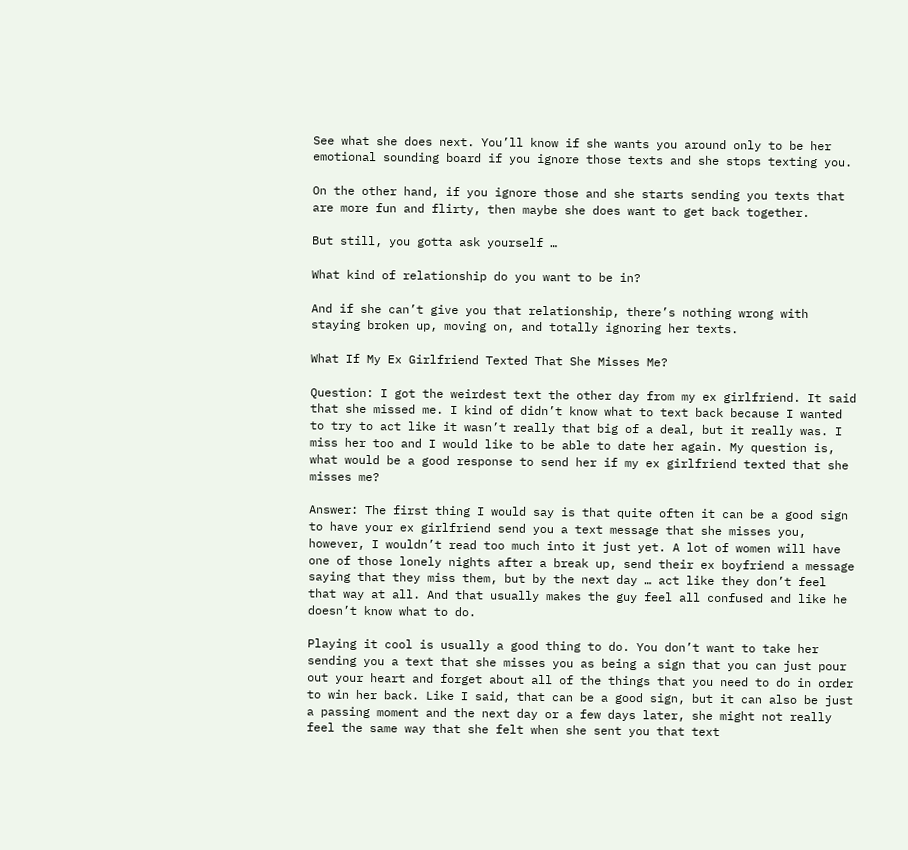See what she does next. You’ll know if she wants you around only to be her emotional sounding board if you ignore those texts and she stops texting you.

On the other hand, if you ignore those and she starts sending you texts that are more fun and flirty, then maybe she does want to get back together.

But still, you gotta ask yourself …

What kind of relationship do you want to be in?

And if she can’t give you that relationship, there’s nothing wrong with staying broken up, moving on, and totally ignoring her texts.

What If My Ex Girlfriend Texted That She Misses Me?

Question: I got the weirdest text the other day from my ex girlfriend. It said that she missed me. I kind of didn’t know what to text back because I wanted to try to act like it wasn’t really that big of a deal, but it really was. I miss her too and I would like to be able to date her again. My question is, what would be a good response to send her if my ex girlfriend texted that she misses me?

Answer: The first thing I would say is that quite often it can be a good sign to have your ex girlfriend send you a text message that she misses you, however, I wouldn’t read too much into it just yet. A lot of women will have one of those lonely nights after a break up, send their ex boyfriend a message saying that they miss them, but by the next day … act like they don’t feel that way at all. And that usually makes the guy feel all confused and like he doesn’t know what to do.

Playing it cool is usually a good thing to do. You don’t want to take her sending you a text that she misses you as being a sign that you can just pour out your heart and forget about all of the things that you need to do in order to win her back. Like I said, that can be a good sign, but it can also be just a passing moment and the next day or a few days later, she might not really feel the same way that she felt when she sent you that text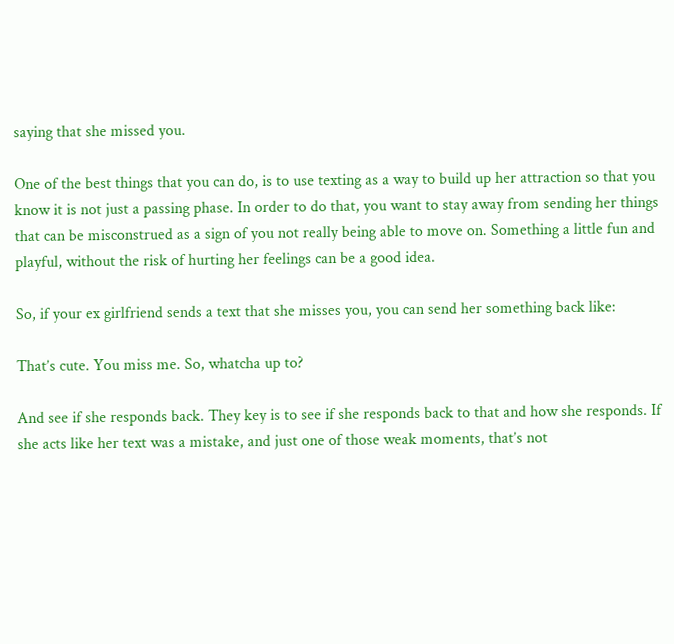saying that she missed you.

One of the best things that you can do, is to use texting as a way to build up her attraction so that you know it is not just a passing phase. In order to do that, you want to stay away from sending her things that can be misconstrued as a sign of you not really being able to move on. Something a little fun and playful, without the risk of hurting her feelings can be a good idea.

So, if your ex girlfriend sends a text that she misses you, you can send her something back like:

That’s cute. You miss me. So, whatcha up to?

And see if she responds back. They key is to see if she responds back to that and how she responds. If she acts like her text was a mistake, and just one of those weak moments, that’s not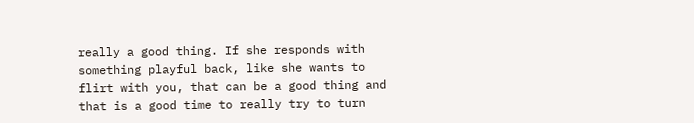really a good thing. If she responds with something playful back, like she wants to flirt with you, that can be a good thing and that is a good time to really try to turn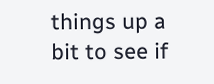things up a bit to see if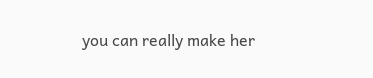you can really make her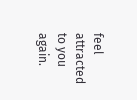feel attracted to you again.